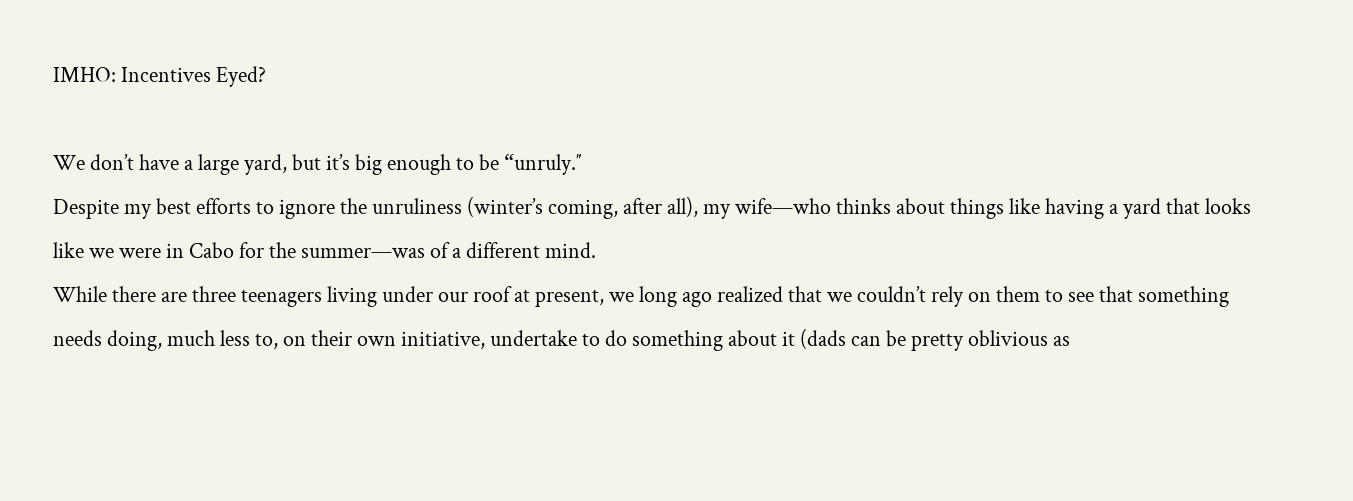IMHO: Incentives Eyed?

We don’t have a large yard, but it’s big enough to be “unruly.″
Despite my best efforts to ignore the unruliness (winter’s coming, after all), my wife—who thinks about things like having a yard that looks like we were in Cabo for the summer—was of a different mind.
While there are three teenagers living under our roof at present, we long ago realized that we couldn’t rely on them to see that something needs doing, much less to, on their own initiative, undertake to do something about it (dads can be pretty oblivious as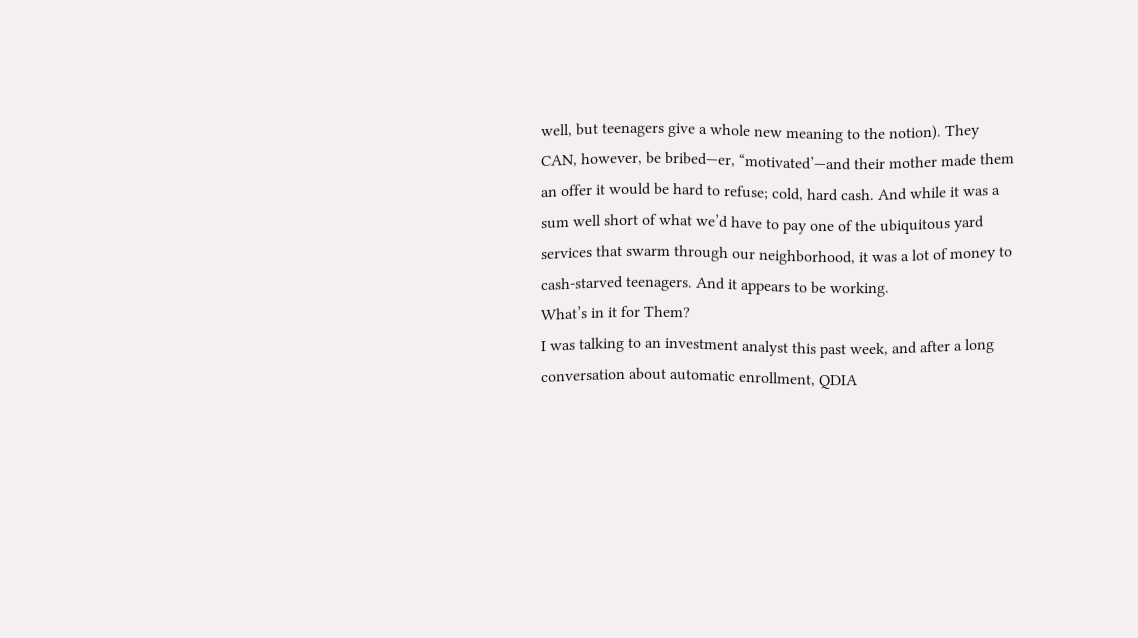well, but teenagers give a whole new meaning to the notion). They CAN, however, be bribed—er, “motivated’—and their mother made them an offer it would be hard to refuse; cold, hard cash. And while it was a sum well short of what we’d have to pay one of the ubiquitous yard services that swarm through our neighborhood, it was a lot of money to cash-starved teenagers. And it appears to be working.
What’s in it for Them?
I was talking to an investment analyst this past week, and after a long conversation about automatic enrollment, QDIA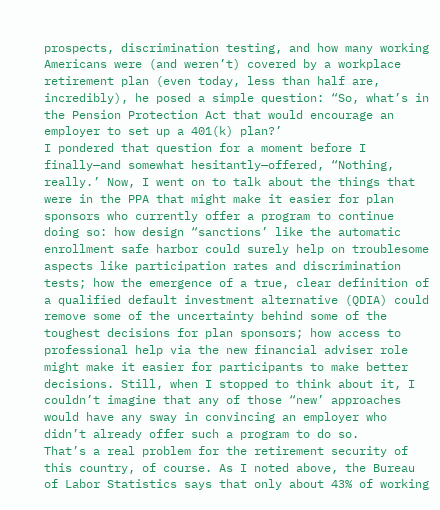prospects, discrimination testing, and how many working Americans were (and weren’t) covered by a workplace retirement plan (even today, less than half are, incredibly), he posed a simple question: “So, what’s in the Pension Protection Act that would encourage an employer to set up a 401(k) plan?’
I pondered that question for a moment before I finally—and somewhat hesitantly—offered, “Nothing, really.’ Now, I went on to talk about the things that were in the PPA that might make it easier for plan sponsors who currently offer a program to continue doing so: how design “sanctions’ like the automatic enrollment safe harbor could surely help on troublesome aspects like participation rates and discrimination tests; how the emergence of a true, clear definition of a qualified default investment alternative (QDIA) could remove some of the uncertainty behind some of the toughest decisions for plan sponsors; how access to professional help via the new financial adviser role might make it easier for participants to make better decisions. Still, when I stopped to think about it, I couldn’t imagine that any of those “new’ approaches would have any sway in convincing an employer who didn’t already offer such a program to do so.
That’s a real problem for the retirement security of this country, of course. As I noted above, the Bureau of Labor Statistics says that only about 43% of working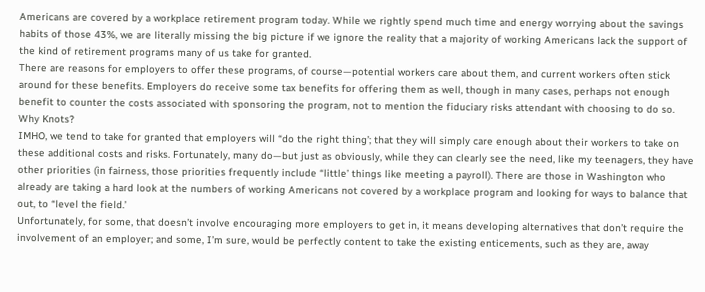Americans are covered by a workplace retirement program today. While we rightly spend much time and energy worrying about the savings habits of those 43%, we are literally missing the big picture if we ignore the reality that a majority of working Americans lack the support of the kind of retirement programs many of us take for granted.
There are reasons for employers to offer these programs, of course—potential workers care about them, and current workers often stick around for these benefits. Employers do receive some tax benefits for offering them as well, though in many cases, perhaps not enough benefit to counter the costs associated with sponsoring the program, not to mention the fiduciary risks attendant with choosing to do so.
Why Knots?
IMHO, we tend to take for granted that employers will “do the right thing’; that they will simply care enough about their workers to take on these additional costs and risks. Fortunately, many do—but just as obviously, while they can clearly see the need, like my teenagers, they have other priorities (in fairness, those priorities frequently include “little’ things like meeting a payroll). There are those in Washington who already are taking a hard look at the numbers of working Americans not covered by a workplace program and looking for ways to balance that out, to “level the field.’
Unfortunately, for some, that doesn’t involve encouraging more employers to get in, it means developing alternatives that don’t require the involvement of an employer; and some, I’m sure, would be perfectly content to take the existing enticements, such as they are, away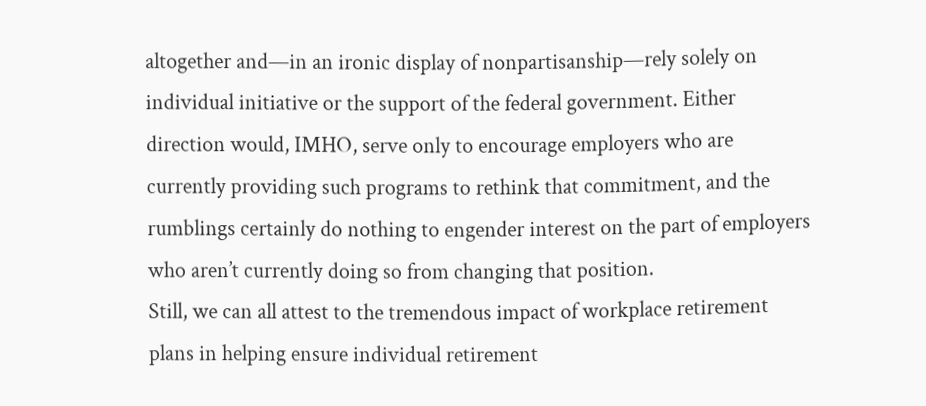altogether and—in an ironic display of nonpartisanship—rely solely on individual initiative or the support of the federal government. Either direction would, IMHO, serve only to encourage employers who are currently providing such programs to rethink that commitment, and the rumblings certainly do nothing to engender interest on the part of employers who aren’t currently doing so from changing that position.
Still, we can all attest to the tremendous impact of workplace retirement plans in helping ensure individual retirement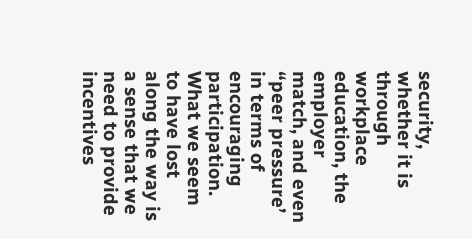security, whether it is through workplace education, the employer match, and even “peer pressure’ in terms of encouraging participation. What we seem to have lost along the way is a sense that we need to provide incentives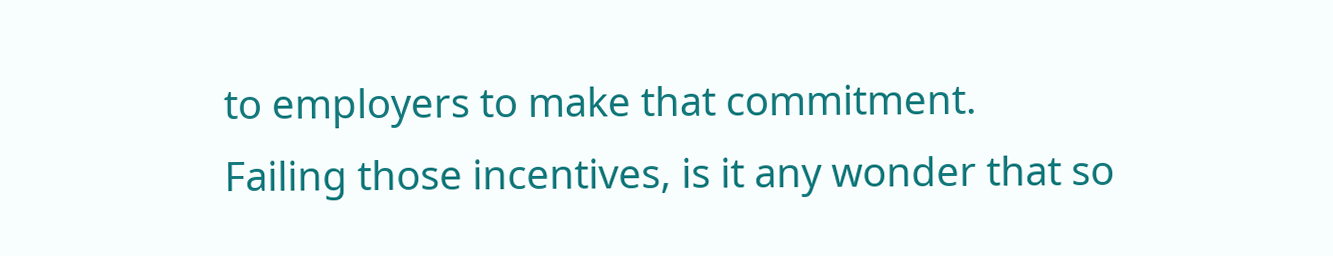to employers to make that commitment.
Failing those incentives, is it any wonder that so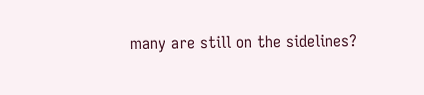many are still on the sidelines?